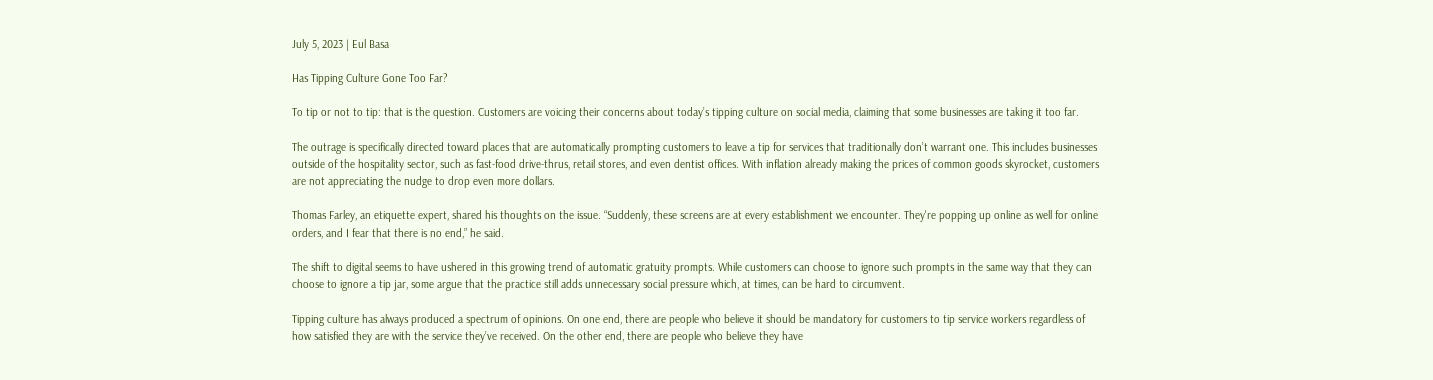July 5, 2023 | Eul Basa

Has Tipping Culture Gone Too Far?

To tip or not to tip: that is the question. Customers are voicing their concerns about today’s tipping culture on social media, claiming that some businesses are taking it too far.

The outrage is specifically directed toward places that are automatically prompting customers to leave a tip for services that traditionally don’t warrant one. This includes businesses outside of the hospitality sector, such as fast-food drive-thrus, retail stores, and even dentist offices. With inflation already making the prices of common goods skyrocket, customers are not appreciating the nudge to drop even more dollars.

Thomas Farley, an etiquette expert, shared his thoughts on the issue. “Suddenly, these screens are at every establishment we encounter. They're popping up online as well for online orders, and I fear that there is no end,” he said.

The shift to digital seems to have ushered in this growing trend of automatic gratuity prompts. While customers can choose to ignore such prompts in the same way that they can choose to ignore a tip jar, some argue that the practice still adds unnecessary social pressure which, at times, can be hard to circumvent.

Tipping culture has always produced a spectrum of opinions. On one end, there are people who believe it should be mandatory for customers to tip service workers regardless of how satisfied they are with the service they’ve received. On the other end, there are people who believe they have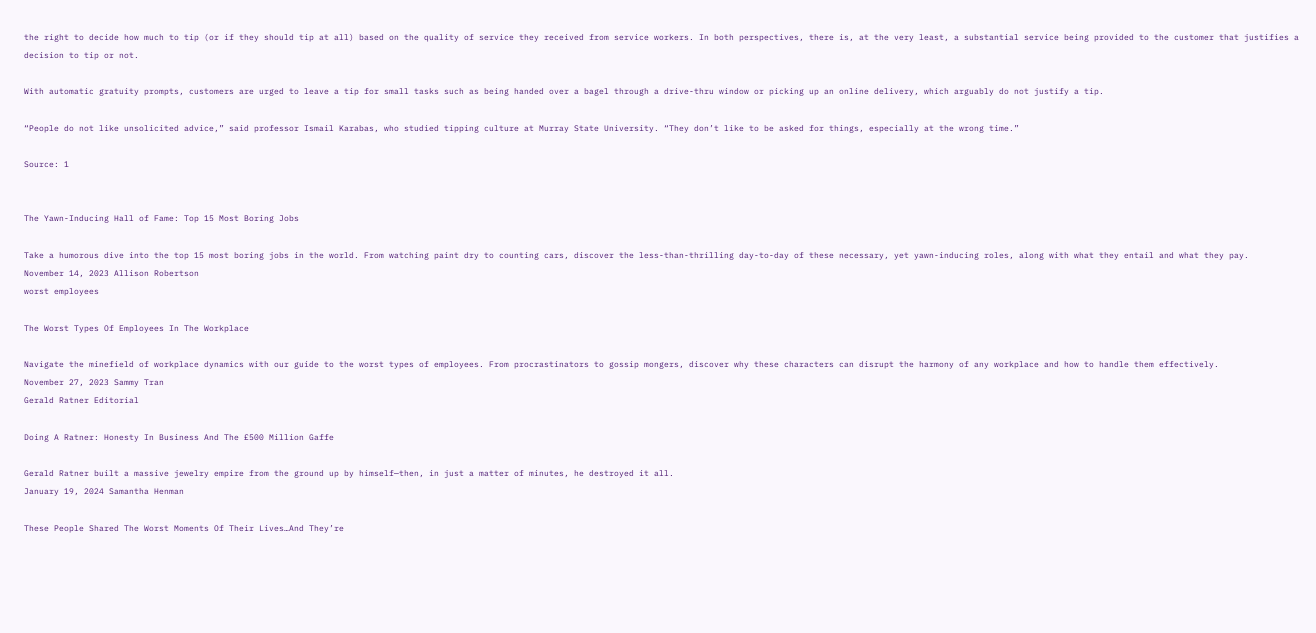the right to decide how much to tip (or if they should tip at all) based on the quality of service they received from service workers. In both perspectives, there is, at the very least, a substantial service being provided to the customer that justifies a decision to tip or not.

With automatic gratuity prompts, customers are urged to leave a tip for small tasks such as being handed over a bagel through a drive-thru window or picking up an online delivery, which arguably do not justify a tip.

“People do not like unsolicited advice,” said professor Ismail Karabas, who studied tipping culture at Murray State University. “They don’t like to be asked for things, especially at the wrong time.”

Source: 1


The Yawn-Inducing Hall of Fame: Top 15 Most Boring Jobs

Take a humorous dive into the top 15 most boring jobs in the world. From watching paint dry to counting cars, discover the less-than-thrilling day-to-day of these necessary, yet yawn-inducing roles, along with what they entail and what they pay.
November 14, 2023 Allison Robertson
worst employees

The Worst Types Of Employees In The Workplace

Navigate the minefield of workplace dynamics with our guide to the worst types of employees. From procrastinators to gossip mongers, discover why these characters can disrupt the harmony of any workplace and how to handle them effectively.
November 27, 2023 Sammy Tran
Gerald Ratner Editorial

Doing A Ratner: Honesty In Business And The £500 Million Gaffe

Gerald Ratner built a massive jewelry empire from the ground up by himself—then, in just a matter of minutes, he destroyed it all.
January 19, 2024 Samantha Henman

These People Shared The Worst Moments Of Their Lives…And They’re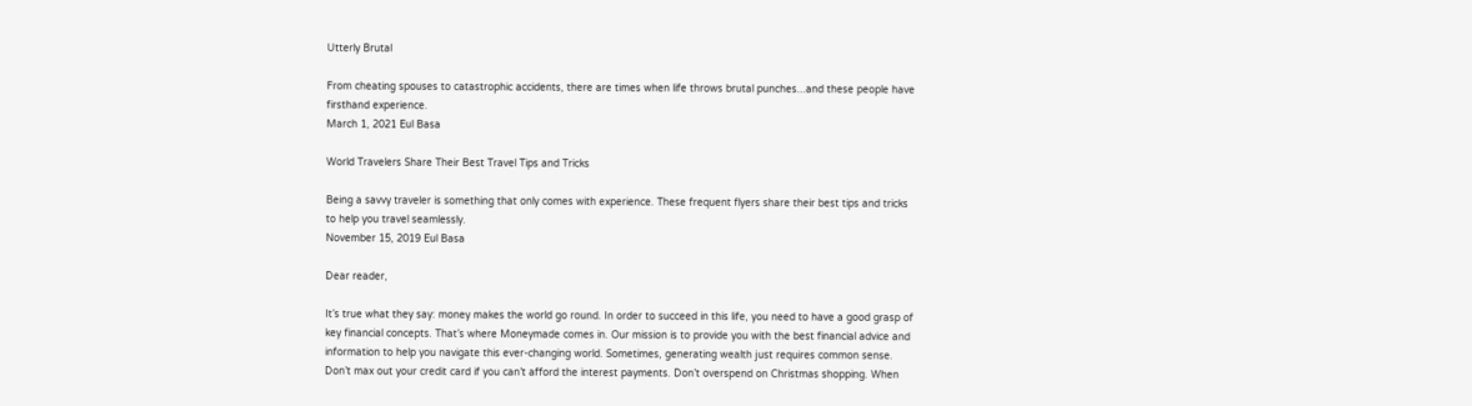Utterly Brutal

From cheating spouses to catastrophic accidents, there are times when life throws brutal punches...and these people have firsthand experience.
March 1, 2021 Eul Basa

World Travelers Share Their Best Travel Tips and Tricks

Being a savvy traveler is something that only comes with experience. These frequent flyers share their best tips and tricks to help you travel seamlessly.
November 15, 2019 Eul Basa

Dear reader,

It’s true what they say: money makes the world go round. In order to succeed in this life, you need to have a good grasp of key financial concepts. That’s where Moneymade comes in. Our mission is to provide you with the best financial advice and information to help you navigate this ever-changing world. Sometimes, generating wealth just requires common sense. Don’t max out your credit card if you can’t afford the interest payments. Don’t overspend on Christmas shopping. When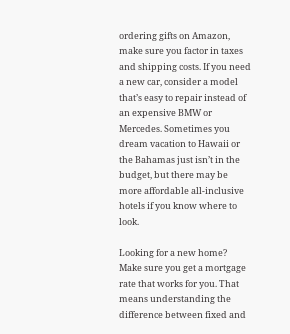ordering gifts on Amazon, make sure you factor in taxes and shipping costs. If you need a new car, consider a model that’s easy to repair instead of an expensive BMW or Mercedes. Sometimes you dream vacation to Hawaii or the Bahamas just isn’t in the budget, but there may be more affordable all-inclusive hotels if you know where to look.

Looking for a new home? Make sure you get a mortgage rate that works for you. That means understanding the difference between fixed and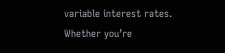variable interest rates. Whether you’re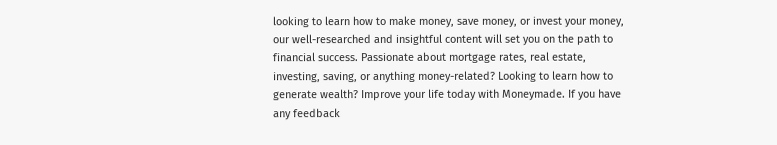looking to learn how to make money, save money, or invest your money, our well-researched and insightful content will set you on the path to financial success. Passionate about mortgage rates, real estate, investing, saving, or anything money-related? Looking to learn how to generate wealth? Improve your life today with Moneymade. If you have any feedback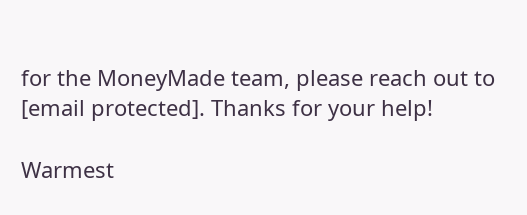for the MoneyMade team, please reach out to [email protected]. Thanks for your help!

Warmest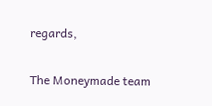regards,

The Moneymade team